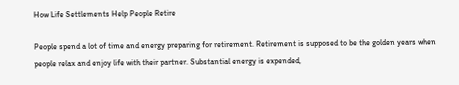How Life Settlements Help People Retire

People spend a lot of time and energy preparing for retirement. Retirement is supposed to be the golden years when people relax and enjoy life with their partner. Substantial energy is expended,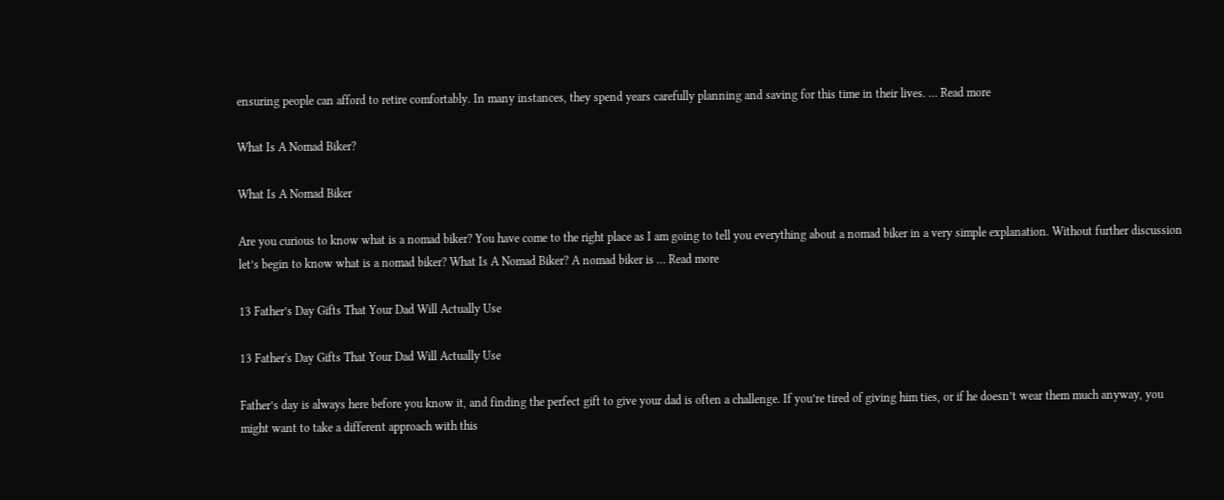ensuring people can afford to retire comfortably. In many instances, they spend years carefully planning and saving for this time in their lives. … Read more

What Is A Nomad Biker?

What Is A Nomad Biker

Are you curious to know what is a nomad biker? You have come to the right place as I am going to tell you everything about a nomad biker in a very simple explanation. Without further discussion let’s begin to know what is a nomad biker? What Is A Nomad Biker? A nomad biker is … Read more

13 Father’s Day Gifts That Your Dad Will Actually Use

13 Father's Day Gifts That Your Dad Will Actually Use

Father’s day is always here before you know it, and finding the perfect gift to give your dad is often a challenge. If you’re tired of giving him ties, or if he doesn’t wear them much anyway, you might want to take a different approach with this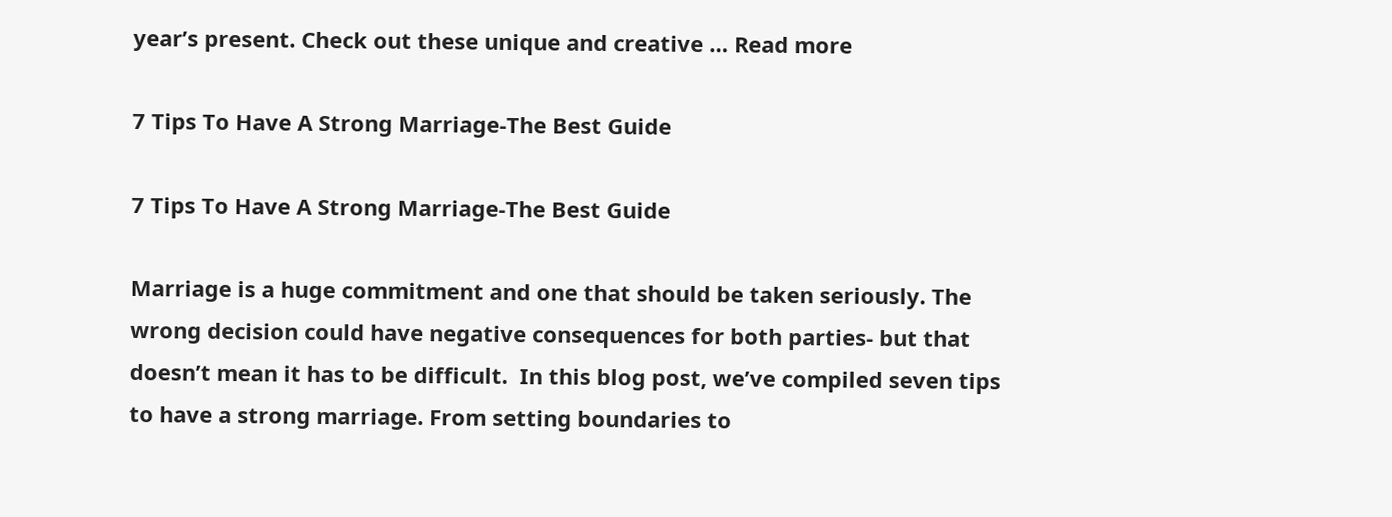year’s present. Check out these unique and creative … Read more

7 Tips To Have A Strong Marriage-The Best Guide

7 Tips To Have A Strong Marriage-The Best Guide

Marriage is a huge commitment and one that should be taken seriously. The wrong decision could have negative consequences for both parties- but that doesn’t mean it has to be difficult.  In this blog post, we’ve compiled seven tips to have a strong marriage. From setting boundaries to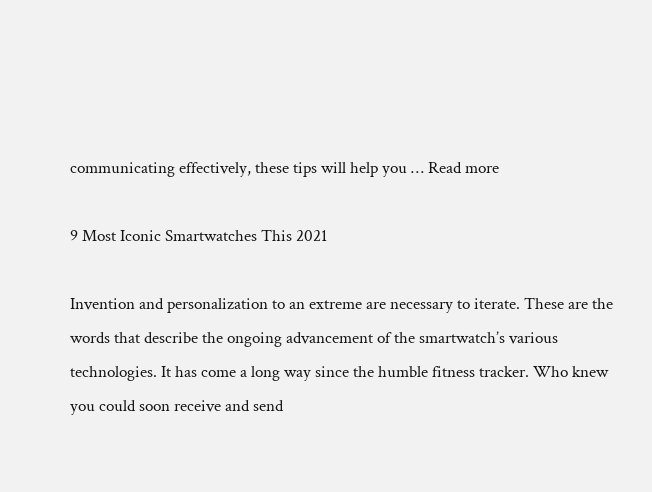communicating effectively, these tips will help you … Read more

9 Most Iconic Smartwatches This 2021

Invention and personalization to an extreme are necessary to iterate. These are the words that describe the ongoing advancement of the smartwatch’s various technologies. It has come a long way since the humble fitness tracker. Who knew you could soon receive and send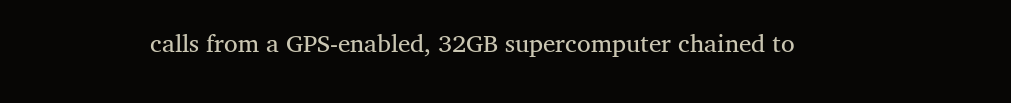calls from a GPS-enabled, 32GB supercomputer chained to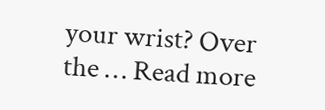your wrist? Over the … Read more